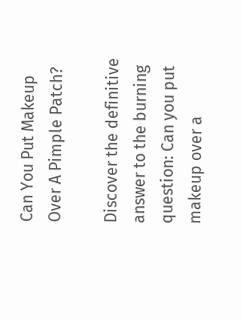Can You Put Makeup Over A Pimple Patch?

Discover the definitive answer to the burning question: Can you put makeup over a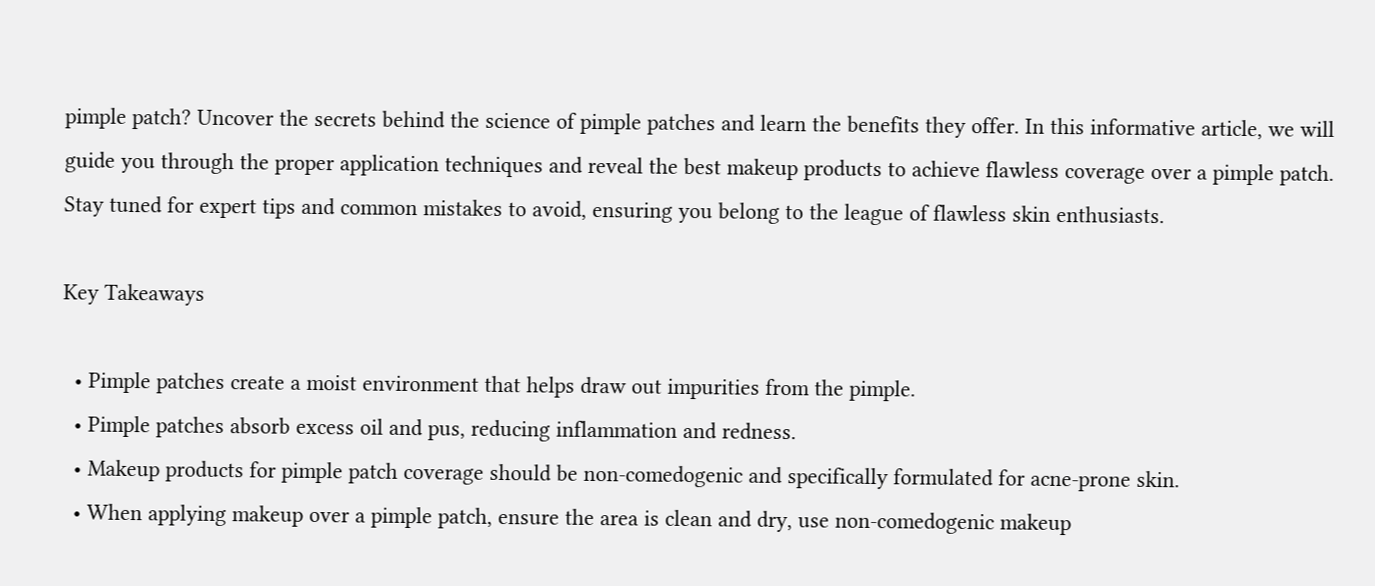pimple patch? Uncover the secrets behind the science of pimple patches and learn the benefits they offer. In this informative article, we will guide you through the proper application techniques and reveal the best makeup products to achieve flawless coverage over a pimple patch. Stay tuned for expert tips and common mistakes to avoid, ensuring you belong to the league of flawless skin enthusiasts.

Key Takeaways

  • Pimple patches create a moist environment that helps draw out impurities from the pimple.
  • Pimple patches absorb excess oil and pus, reducing inflammation and redness.
  • Makeup products for pimple patch coverage should be non-comedogenic and specifically formulated for acne-prone skin.
  • When applying makeup over a pimple patch, ensure the area is clean and dry, use non-comedogenic makeup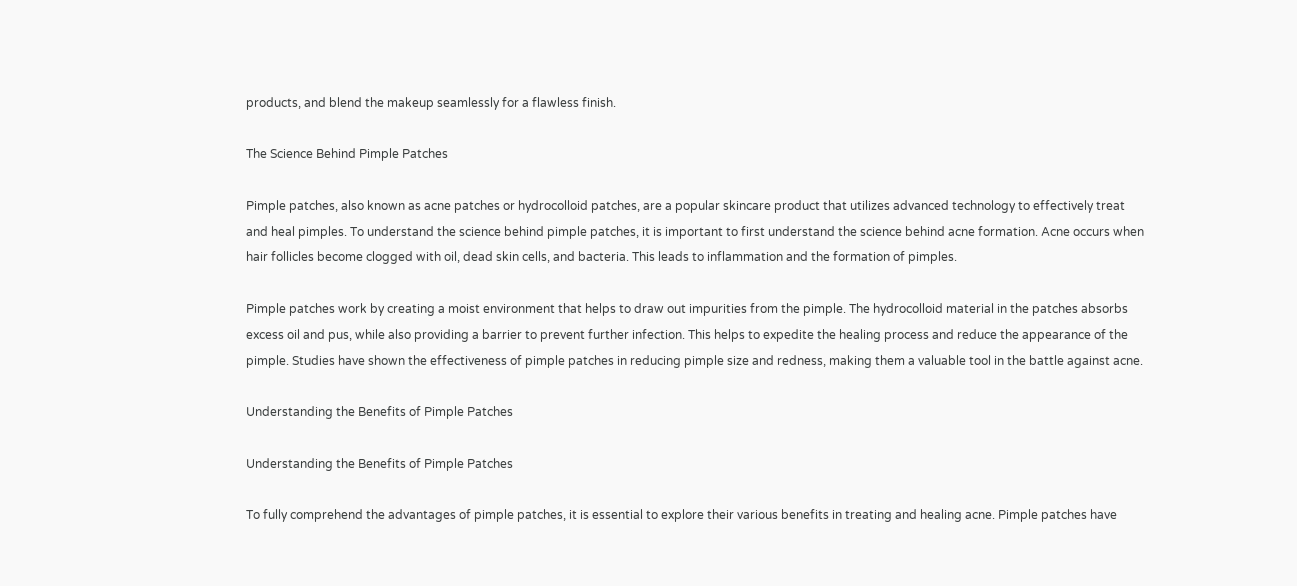products, and blend the makeup seamlessly for a flawless finish.

The Science Behind Pimple Patches

Pimple patches, also known as acne patches or hydrocolloid patches, are a popular skincare product that utilizes advanced technology to effectively treat and heal pimples. To understand the science behind pimple patches, it is important to first understand the science behind acne formation. Acne occurs when hair follicles become clogged with oil, dead skin cells, and bacteria. This leads to inflammation and the formation of pimples.

Pimple patches work by creating a moist environment that helps to draw out impurities from the pimple. The hydrocolloid material in the patches absorbs excess oil and pus, while also providing a barrier to prevent further infection. This helps to expedite the healing process and reduce the appearance of the pimple. Studies have shown the effectiveness of pimple patches in reducing pimple size and redness, making them a valuable tool in the battle against acne.

Understanding the Benefits of Pimple Patches

Understanding the Benefits of Pimple Patches

To fully comprehend the advantages of pimple patches, it is essential to explore their various benefits in treating and healing acne. Pimple patches have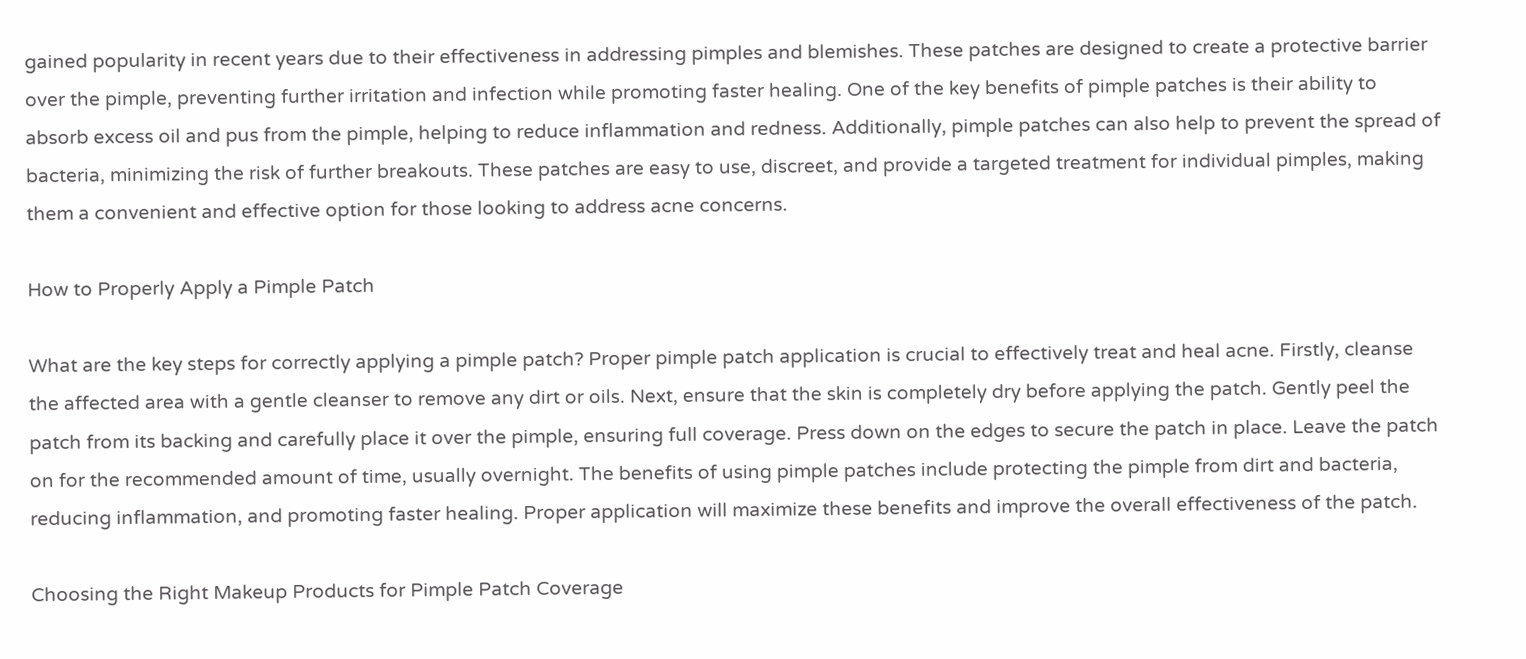gained popularity in recent years due to their effectiveness in addressing pimples and blemishes. These patches are designed to create a protective barrier over the pimple, preventing further irritation and infection while promoting faster healing. One of the key benefits of pimple patches is their ability to absorb excess oil and pus from the pimple, helping to reduce inflammation and redness. Additionally, pimple patches can also help to prevent the spread of bacteria, minimizing the risk of further breakouts. These patches are easy to use, discreet, and provide a targeted treatment for individual pimples, making them a convenient and effective option for those looking to address acne concerns.

How to Properly Apply a Pimple Patch

What are the key steps for correctly applying a pimple patch? Proper pimple patch application is crucial to effectively treat and heal acne. Firstly, cleanse the affected area with a gentle cleanser to remove any dirt or oils. Next, ensure that the skin is completely dry before applying the patch. Gently peel the patch from its backing and carefully place it over the pimple, ensuring full coverage. Press down on the edges to secure the patch in place. Leave the patch on for the recommended amount of time, usually overnight. The benefits of using pimple patches include protecting the pimple from dirt and bacteria, reducing inflammation, and promoting faster healing. Proper application will maximize these benefits and improve the overall effectiveness of the patch.

Choosing the Right Makeup Products for Pimple Patch Coverage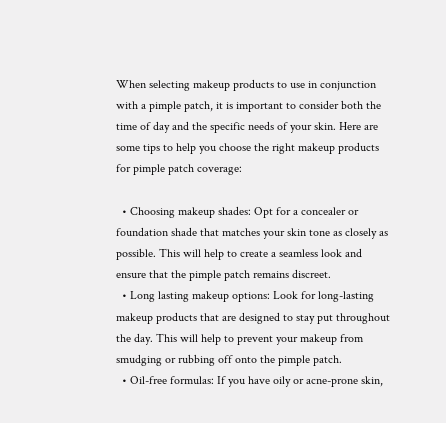When selecting makeup products to use in conjunction with a pimple patch, it is important to consider both the time of day and the specific needs of your skin. Here are some tips to help you choose the right makeup products for pimple patch coverage:

  • Choosing makeup shades: Opt for a concealer or foundation shade that matches your skin tone as closely as possible. This will help to create a seamless look and ensure that the pimple patch remains discreet.
  • Long lasting makeup options: Look for long-lasting makeup products that are designed to stay put throughout the day. This will help to prevent your makeup from smudging or rubbing off onto the pimple patch.
  • Oil-free formulas: If you have oily or acne-prone skin,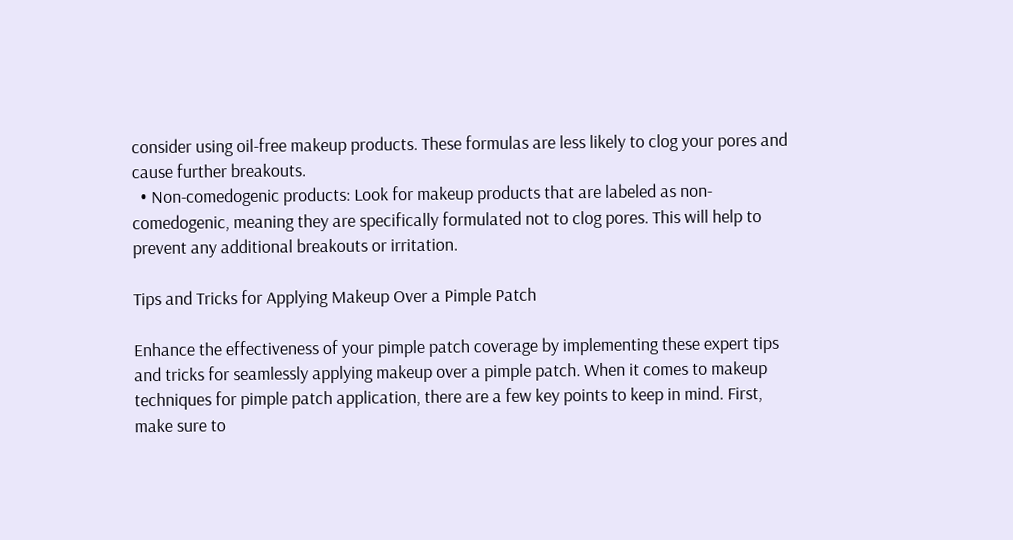consider using oil-free makeup products. These formulas are less likely to clog your pores and cause further breakouts.
  • Non-comedogenic products: Look for makeup products that are labeled as non-comedogenic, meaning they are specifically formulated not to clog pores. This will help to prevent any additional breakouts or irritation.

Tips and Tricks for Applying Makeup Over a Pimple Patch

Enhance the effectiveness of your pimple patch coverage by implementing these expert tips and tricks for seamlessly applying makeup over a pimple patch. When it comes to makeup techniques for pimple patch application, there are a few key points to keep in mind. First, make sure to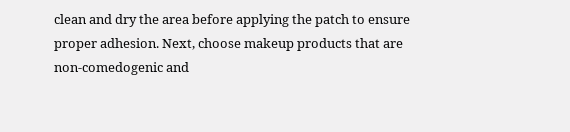clean and dry the area before applying the patch to ensure proper adhesion. Next, choose makeup products that are non-comedogenic and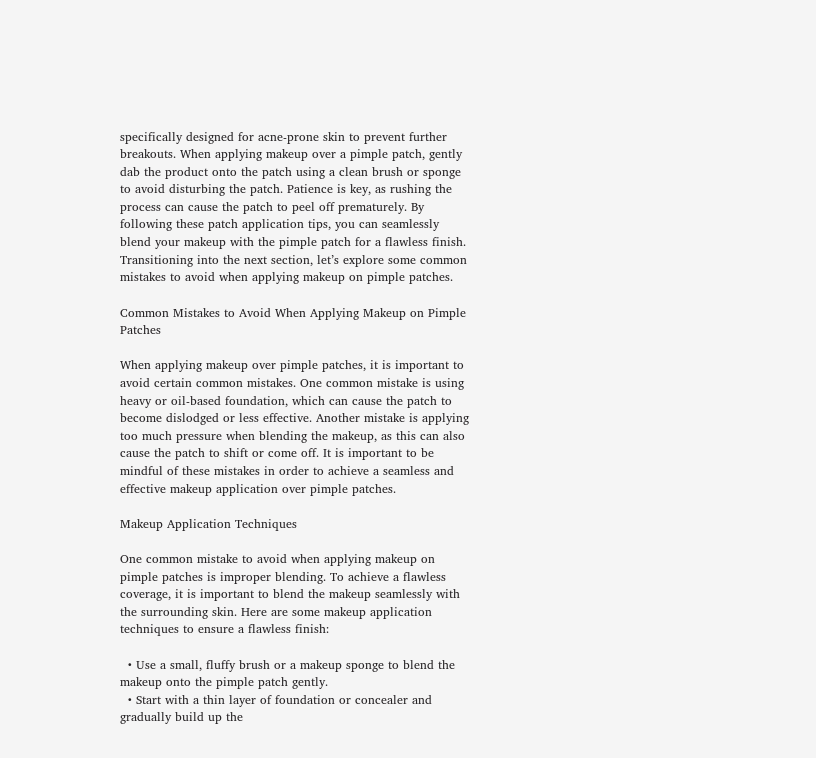specifically designed for acne-prone skin to prevent further breakouts. When applying makeup over a pimple patch, gently dab the product onto the patch using a clean brush or sponge to avoid disturbing the patch. Patience is key, as rushing the process can cause the patch to peel off prematurely. By following these patch application tips, you can seamlessly blend your makeup with the pimple patch for a flawless finish. Transitioning into the next section, let’s explore some common mistakes to avoid when applying makeup on pimple patches.

Common Mistakes to Avoid When Applying Makeup on Pimple Patches

When applying makeup over pimple patches, it is important to avoid certain common mistakes. One common mistake is using heavy or oil-based foundation, which can cause the patch to become dislodged or less effective. Another mistake is applying too much pressure when blending the makeup, as this can also cause the patch to shift or come off. It is important to be mindful of these mistakes in order to achieve a seamless and effective makeup application over pimple patches.

Makeup Application Techniques

One common mistake to avoid when applying makeup on pimple patches is improper blending. To achieve a flawless coverage, it is important to blend the makeup seamlessly with the surrounding skin. Here are some makeup application techniques to ensure a flawless finish:

  • Use a small, fluffy brush or a makeup sponge to blend the makeup onto the pimple patch gently.
  • Start with a thin layer of foundation or concealer and gradually build up the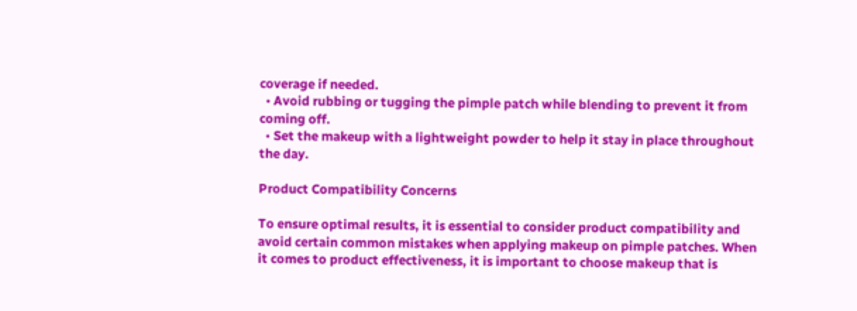coverage if needed.
  • Avoid rubbing or tugging the pimple patch while blending to prevent it from coming off.
  • Set the makeup with a lightweight powder to help it stay in place throughout the day.

Product Compatibility Concerns

To ensure optimal results, it is essential to consider product compatibility and avoid certain common mistakes when applying makeup on pimple patches. When it comes to product effectiveness, it is important to choose makeup that is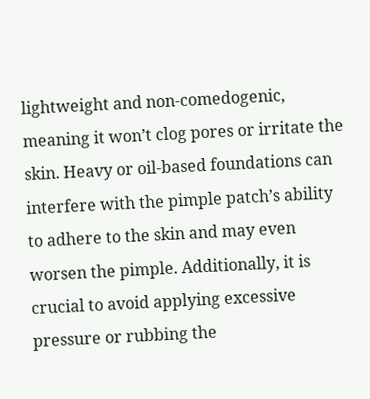lightweight and non-comedogenic, meaning it won’t clog pores or irritate the skin. Heavy or oil-based foundations can interfere with the pimple patch’s ability to adhere to the skin and may even worsen the pimple. Additionally, it is crucial to avoid applying excessive pressure or rubbing the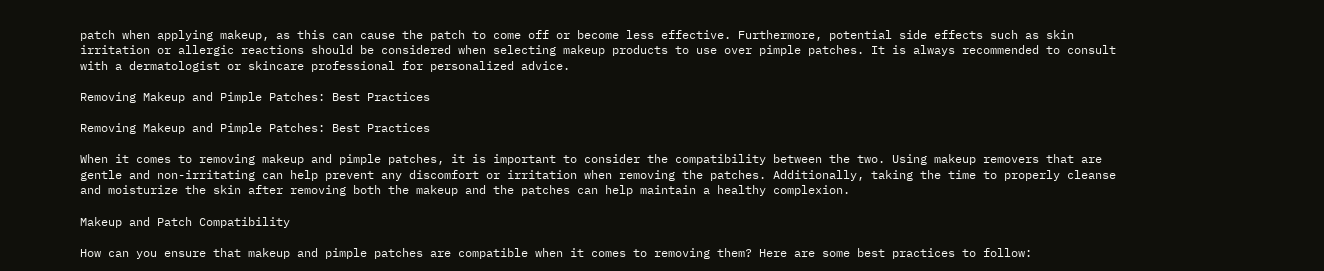patch when applying makeup, as this can cause the patch to come off or become less effective. Furthermore, potential side effects such as skin irritation or allergic reactions should be considered when selecting makeup products to use over pimple patches. It is always recommended to consult with a dermatologist or skincare professional for personalized advice.

Removing Makeup and Pimple Patches: Best Practices

Removing Makeup and Pimple Patches: Best Practices

When it comes to removing makeup and pimple patches, it is important to consider the compatibility between the two. Using makeup removers that are gentle and non-irritating can help prevent any discomfort or irritation when removing the patches. Additionally, taking the time to properly cleanse and moisturize the skin after removing both the makeup and the patches can help maintain a healthy complexion.

Makeup and Patch Compatibility

How can you ensure that makeup and pimple patches are compatible when it comes to removing them? Here are some best practices to follow: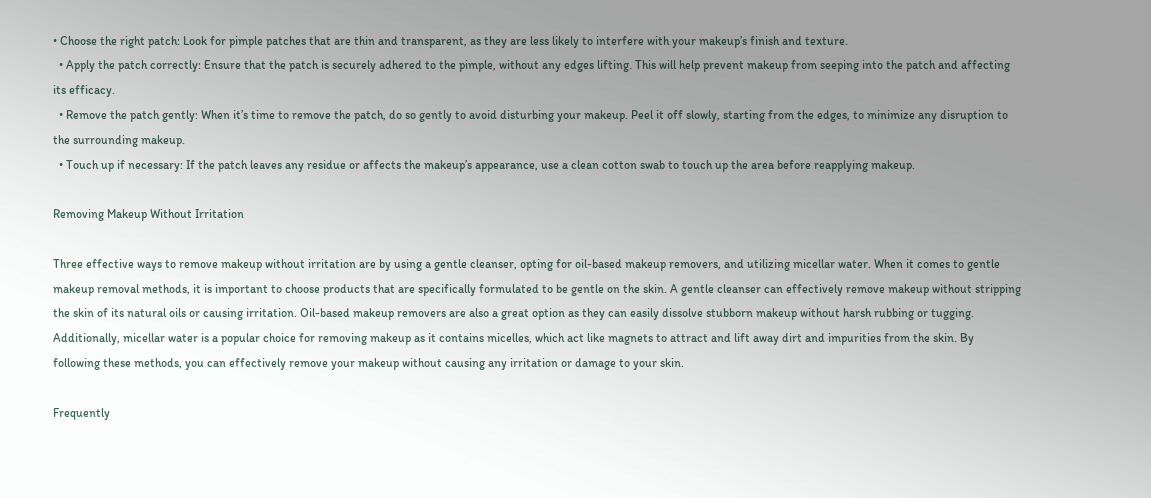• Choose the right patch: Look for pimple patches that are thin and transparent, as they are less likely to interfere with your makeup’s finish and texture.
  • Apply the patch correctly: Ensure that the patch is securely adhered to the pimple, without any edges lifting. This will help prevent makeup from seeping into the patch and affecting its efficacy.
  • Remove the patch gently: When it’s time to remove the patch, do so gently to avoid disturbing your makeup. Peel it off slowly, starting from the edges, to minimize any disruption to the surrounding makeup.
  • Touch up if necessary: If the patch leaves any residue or affects the makeup’s appearance, use a clean cotton swab to touch up the area before reapplying makeup.

Removing Makeup Without Irritation

Three effective ways to remove makeup without irritation are by using a gentle cleanser, opting for oil-based makeup removers, and utilizing micellar water. When it comes to gentle makeup removal methods, it is important to choose products that are specifically formulated to be gentle on the skin. A gentle cleanser can effectively remove makeup without stripping the skin of its natural oils or causing irritation. Oil-based makeup removers are also a great option as they can easily dissolve stubborn makeup without harsh rubbing or tugging. Additionally, micellar water is a popular choice for removing makeup as it contains micelles, which act like magnets to attract and lift away dirt and impurities from the skin. By following these methods, you can effectively remove your makeup without causing any irritation or damage to your skin.

Frequently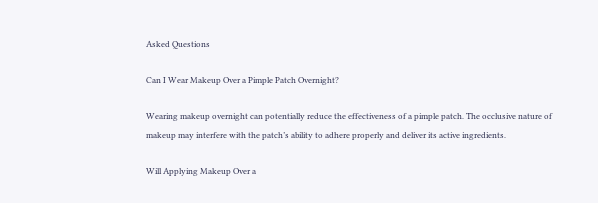Asked Questions

Can I Wear Makeup Over a Pimple Patch Overnight?

Wearing makeup overnight can potentially reduce the effectiveness of a pimple patch. The occlusive nature of makeup may interfere with the patch’s ability to adhere properly and deliver its active ingredients.

Will Applying Makeup Over a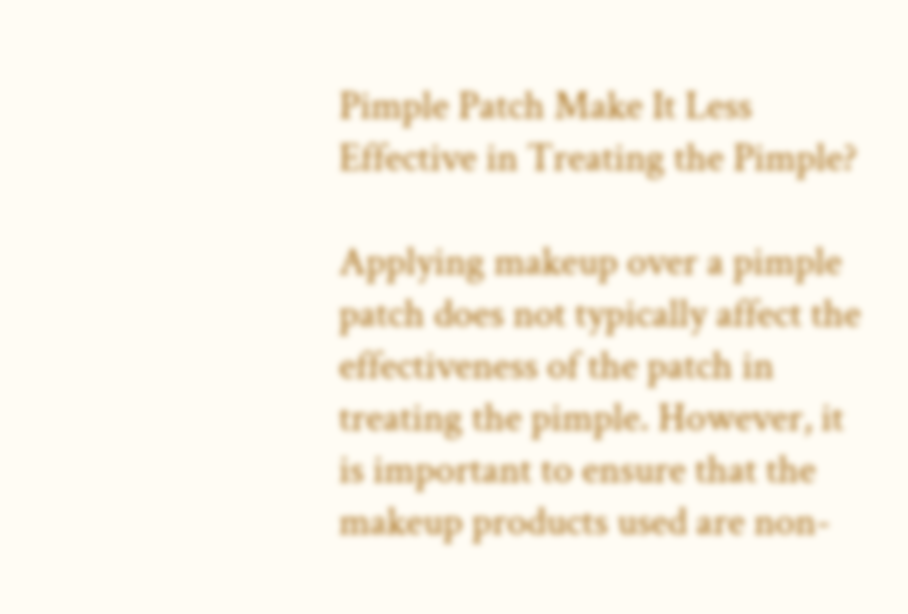Pimple Patch Make It Less Effective in Treating the Pimple?

Applying makeup over a pimple patch does not typically affect the effectiveness of the patch in treating the pimple. However, it is important to ensure that the makeup products used are non-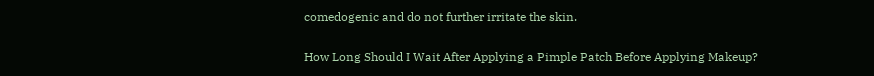comedogenic and do not further irritate the skin.

How Long Should I Wait After Applying a Pimple Patch Before Applying Makeup?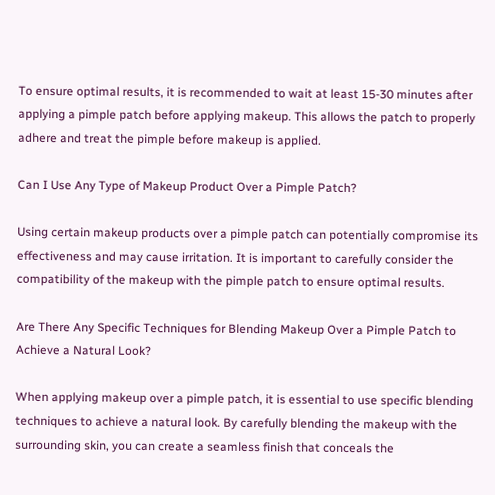To ensure optimal results, it is recommended to wait at least 15-30 minutes after applying a pimple patch before applying makeup. This allows the patch to properly adhere and treat the pimple before makeup is applied.

Can I Use Any Type of Makeup Product Over a Pimple Patch?

Using certain makeup products over a pimple patch can potentially compromise its effectiveness and may cause irritation. It is important to carefully consider the compatibility of the makeup with the pimple patch to ensure optimal results.

Are There Any Specific Techniques for Blending Makeup Over a Pimple Patch to Achieve a Natural Look?

When applying makeup over a pimple patch, it is essential to use specific blending techniques to achieve a natural look. By carefully blending the makeup with the surrounding skin, you can create a seamless finish that conceals the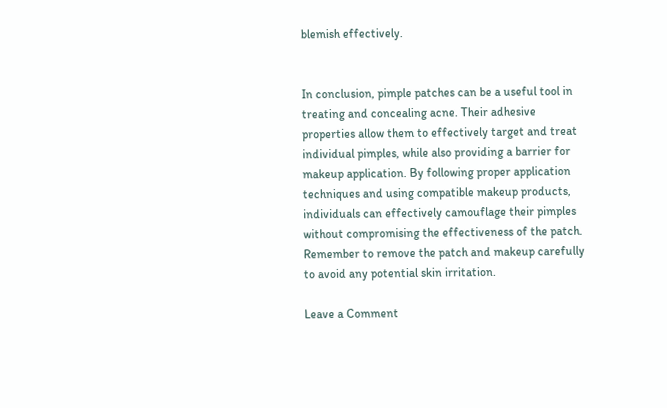blemish effectively.


In conclusion, pimple patches can be a useful tool in treating and concealing acne. Their adhesive properties allow them to effectively target and treat individual pimples, while also providing a barrier for makeup application. By following proper application techniques and using compatible makeup products, individuals can effectively camouflage their pimples without compromising the effectiveness of the patch. Remember to remove the patch and makeup carefully to avoid any potential skin irritation.

Leave a Comment